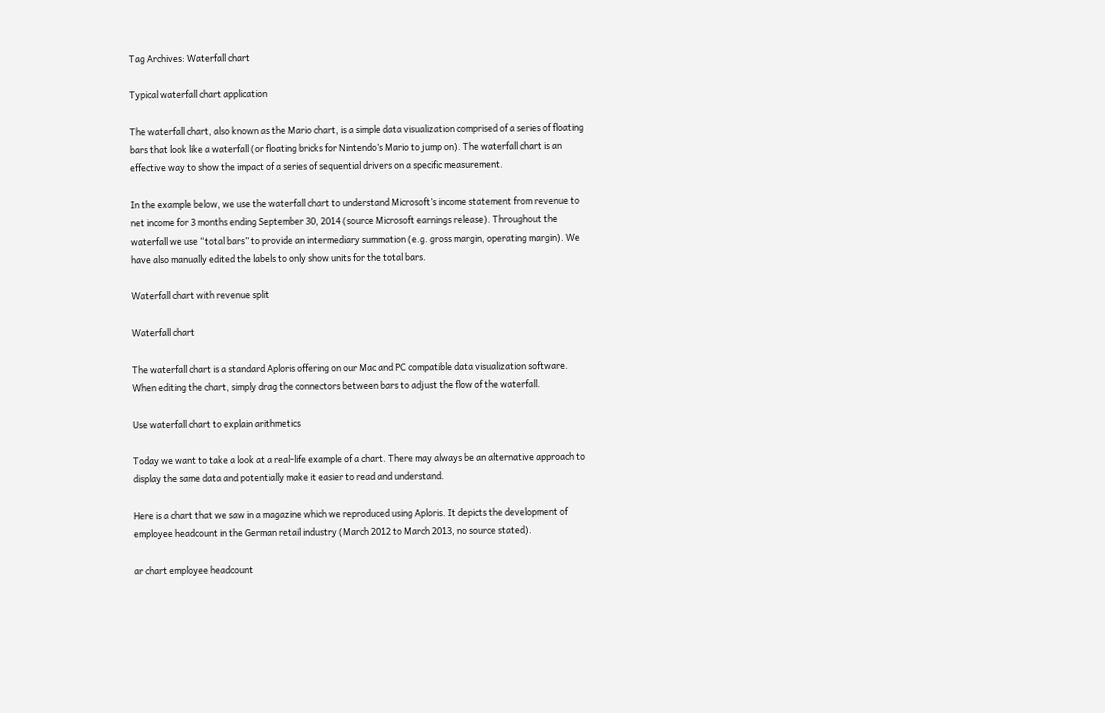Tag Archives: Waterfall chart

Typical waterfall chart application

The waterfall chart, also known as the Mario chart, is a simple data visualization comprised of a series of floating bars that look like a waterfall (or floating bricks for Nintendo’s Mario to jump on). The waterfall chart is an effective way to show the impact of a series of sequential drivers on a specific measurement.

In the example below, we use the waterfall chart to understand Microsoft’s income statement from revenue to net income for 3 months ending September 30, 2014 (source Microsoft earnings release). Throughout the waterfall we use “total bars” to provide an intermediary summation (e.g. gross margin, operating margin). We have also manually edited the labels to only show units for the total bars.

Waterfall chart with revenue split

Waterfall chart

The waterfall chart is a standard Aploris offering on our Mac and PC compatible data visualization software. When editing the chart, simply drag the connectors between bars to adjust the flow of the waterfall.

Use waterfall chart to explain arithmetics

Today we want to take a look at a real-life example of a chart. There may always be an alternative approach to display the same data and potentially make it easier to read and understand.

Here is a chart that we saw in a magazine which we reproduced using Aploris. It depicts the development of employee headcount in the German retail industry (March 2012 to March 2013, no source stated).

ar chart employee headcount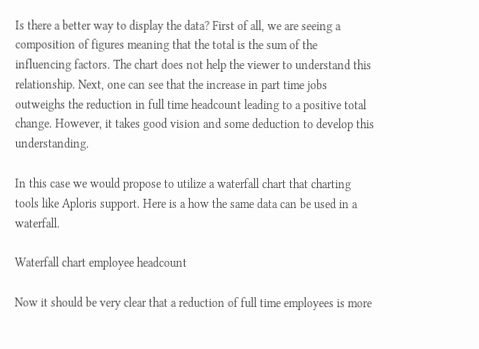Is there a better way to display the data? First of all, we are seeing a composition of figures meaning that the total is the sum of the influencing factors. The chart does not help the viewer to understand this relationship. Next, one can see that the increase in part time jobs outweighs the reduction in full time headcount leading to a positive total change. However, it takes good vision and some deduction to develop this understanding.

In this case we would propose to utilize a waterfall chart that charting tools like Aploris support. Here is a how the same data can be used in a waterfall.

Waterfall chart employee headcount

Now it should be very clear that a reduction of full time employees is more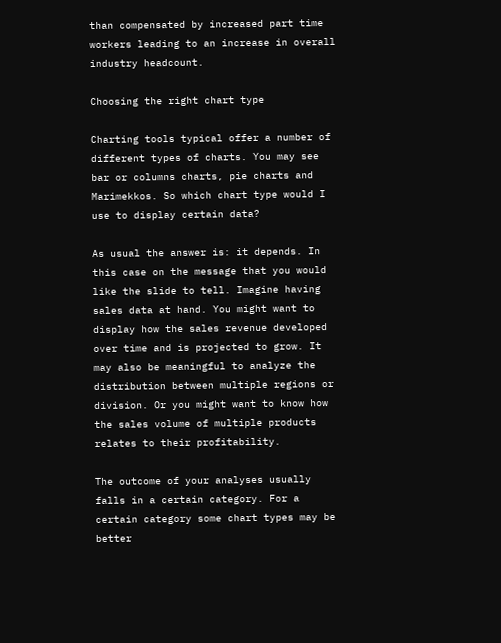than compensated by increased part time workers leading to an increase in overall industry headcount.

Choosing the right chart type

Charting tools typical offer a number of different types of charts. You may see bar or columns charts, pie charts and Marimekkos. So which chart type would I use to display certain data?

As usual the answer is: it depends. In this case on the message that you would like the slide to tell. Imagine having sales data at hand. You might want to display how the sales revenue developed over time and is projected to grow. It may also be meaningful to analyze the distribution between multiple regions or division. Or you might want to know how the sales volume of multiple products relates to their profitability.

The outcome of your analyses usually falls in a certain category. For a certain category some chart types may be better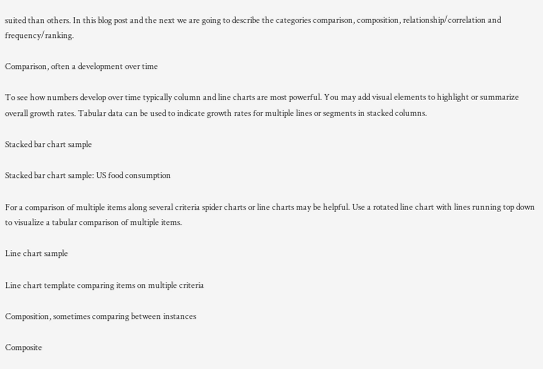suited than others. In this blog post and the next we are going to describe the categories comparison, composition, relationship/correlation and frequency/ranking.

Comparison, often a development over time

To see how numbers develop over time typically column and line charts are most powerful. You may add visual elements to highlight or summarize overall growth rates. Tabular data can be used to indicate growth rates for multiple lines or segments in stacked columns.

Stacked bar chart sample

Stacked bar chart sample: US food consumption

For a comparison of multiple items along several criteria spider charts or line charts may be helpful. Use a rotated line chart with lines running top down to visualize a tabular comparison of multiple items.

Line chart sample

Line chart template comparing items on multiple criteria

Composition, sometimes comparing between instances

Composite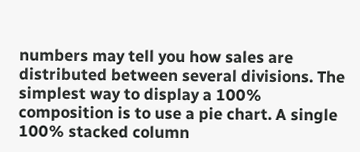numbers may tell you how sales are distributed between several divisions. The simplest way to display a 100% composition is to use a pie chart. A single 100% stacked column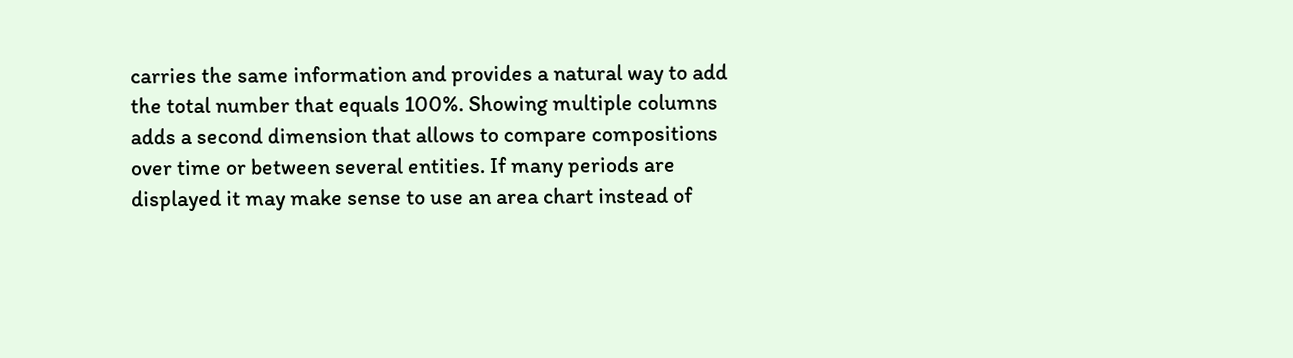carries the same information and provides a natural way to add the total number that equals 100%. Showing multiple columns adds a second dimension that allows to compare compositions over time or between several entities. If many periods are displayed it may make sense to use an area chart instead of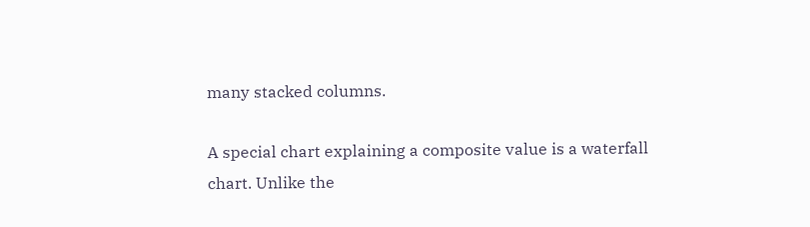many stacked columns.

A special chart explaining a composite value is a waterfall chart. Unlike the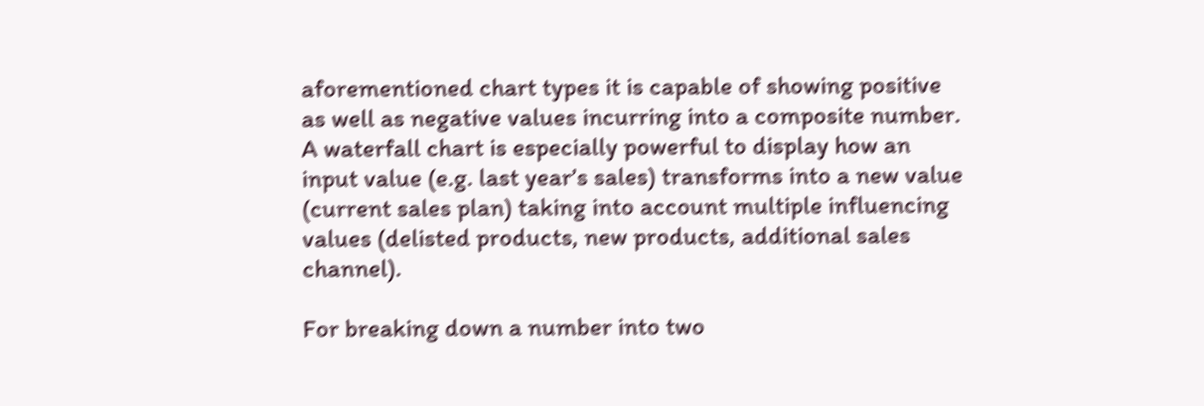aforementioned chart types it is capable of showing positive as well as negative values incurring into a composite number. A waterfall chart is especially powerful to display how an input value (e.g. last year’s sales) transforms into a new value (current sales plan) taking into account multiple influencing values (delisted products, new products, additional sales channel).

For breaking down a number into two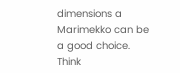dimensions a Marimekko can be a good choice. Think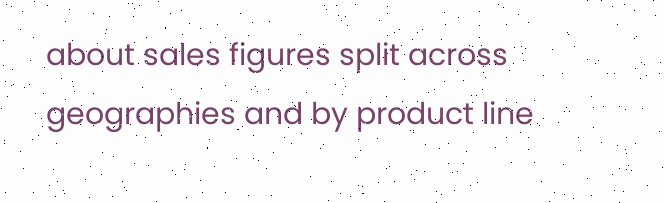about sales figures split across geographies and by product line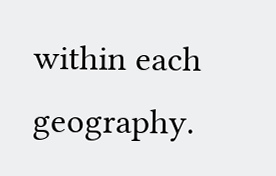within each geography.